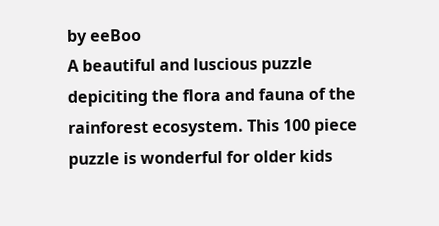by eeBoo
A beautiful and luscious puzzle depiciting the flora and fauna of the rainforest ecosystem. This 100 piece puzzle is wonderful for older kids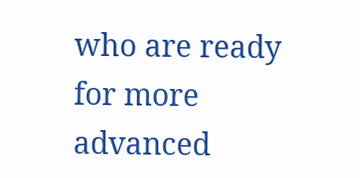who are ready for more advanced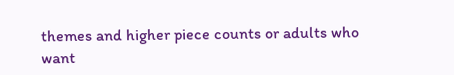themes and higher piece counts or adults who want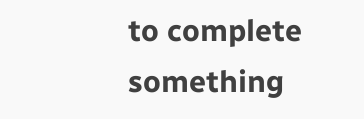to complete something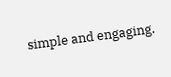simple and engaging.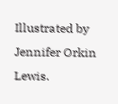Illustrated by Jennifer Orkin Lewis.